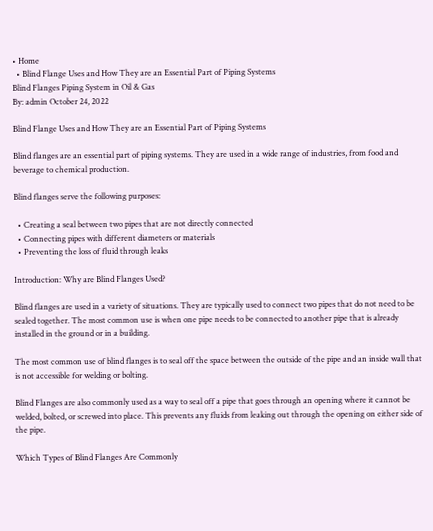• Home
  • Blind Flange Uses and How They are an Essential Part of Piping Systems
Blind Flanges Piping System in Oil & Gas
By: admin October 24, 2022

Blind Flange Uses and How They are an Essential Part of Piping Systems

Blind flanges are an essential part of piping systems. They are used in a wide range of industries, from food and beverage to chemical production.

Blind flanges serve the following purposes:

  • Creating a seal between two pipes that are not directly connected
  • Connecting pipes with different diameters or materials
  • Preventing the loss of fluid through leaks

Introduction: Why are Blind Flanges Used?

Blind flanges are used in a variety of situations. They are typically used to connect two pipes that do not need to be sealed together. The most common use is when one pipe needs to be connected to another pipe that is already installed in the ground or in a building.

The most common use of blind flanges is to seal off the space between the outside of the pipe and an inside wall that is not accessible for welding or bolting.

Blind Flanges are also commonly used as a way to seal off a pipe that goes through an opening where it cannot be welded, bolted, or screwed into place. This prevents any fluids from leaking out through the opening on either side of the pipe.

Which Types of Blind Flanges Are Commonly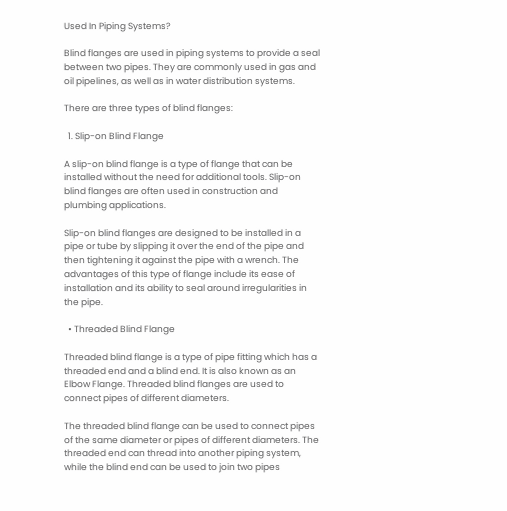Used In Piping Systems?

Blind flanges are used in piping systems to provide a seal between two pipes. They are commonly used in gas and oil pipelines, as well as in water distribution systems.

There are three types of blind flanges:

  1. Slip-on Blind Flange

A slip-on blind flange is a type of flange that can be installed without the need for additional tools. Slip-on blind flanges are often used in construction and plumbing applications.

Slip-on blind flanges are designed to be installed in a pipe or tube by slipping it over the end of the pipe and then tightening it against the pipe with a wrench. The advantages of this type of flange include its ease of installation and its ability to seal around irregularities in the pipe.

  • Threaded Blind Flange

Threaded blind flange is a type of pipe fitting which has a threaded end and a blind end. It is also known as an Elbow Flange. Threaded blind flanges are used to connect pipes of different diameters.

The threaded blind flange can be used to connect pipes of the same diameter or pipes of different diameters. The threaded end can thread into another piping system, while the blind end can be used to join two pipes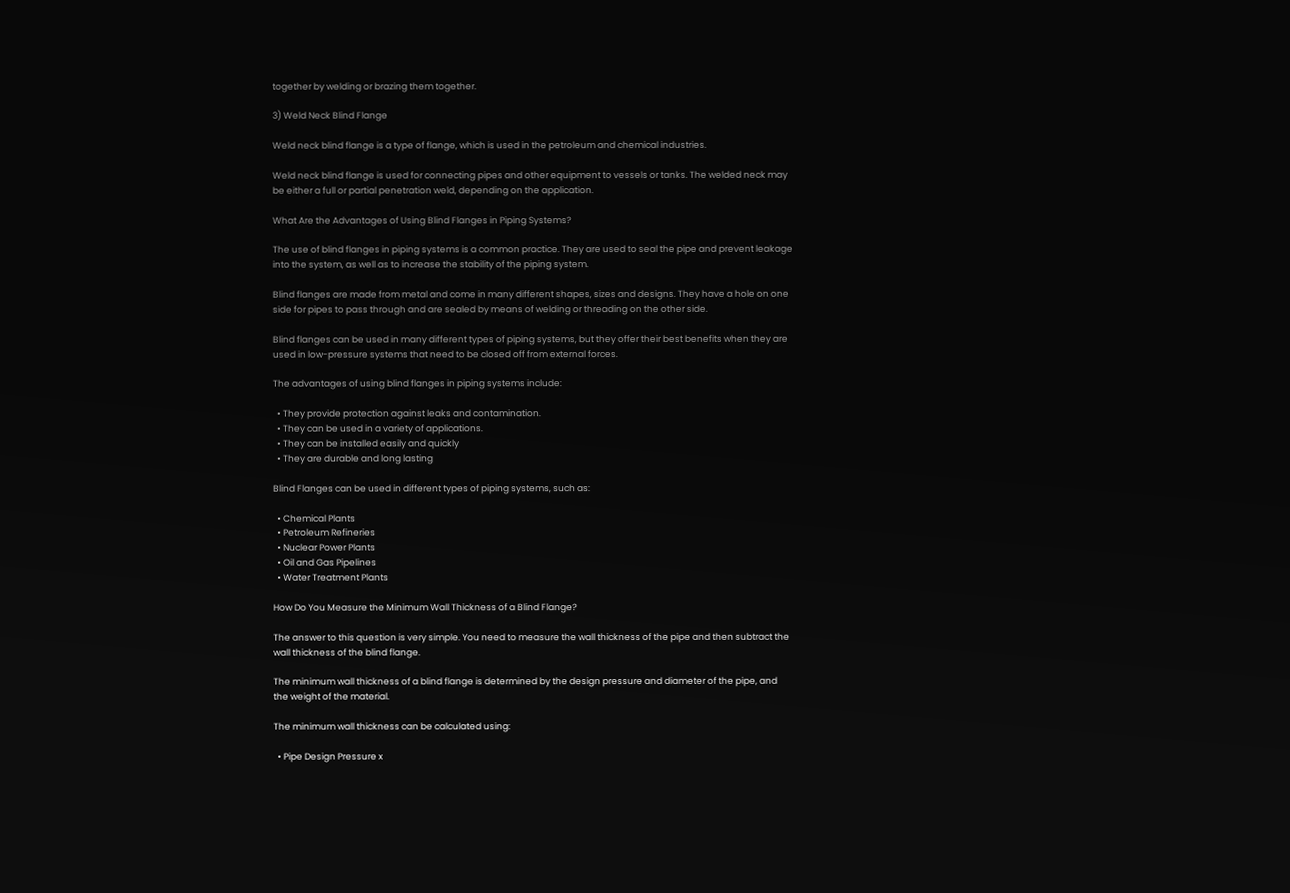together by welding or brazing them together.

3) Weld Neck Blind Flange

Weld neck blind flange is a type of flange, which is used in the petroleum and chemical industries.

Weld neck blind flange is used for connecting pipes and other equipment to vessels or tanks. The welded neck may be either a full or partial penetration weld, depending on the application.

What Are the Advantages of Using Blind Flanges in Piping Systems?

The use of blind flanges in piping systems is a common practice. They are used to seal the pipe and prevent leakage into the system, as well as to increase the stability of the piping system.

Blind flanges are made from metal and come in many different shapes, sizes and designs. They have a hole on one side for pipes to pass through and are sealed by means of welding or threading on the other side.

Blind flanges can be used in many different types of piping systems, but they offer their best benefits when they are used in low-pressure systems that need to be closed off from external forces.

The advantages of using blind flanges in piping systems include:

  • They provide protection against leaks and contamination.
  • They can be used in a variety of applications.
  • They can be installed easily and quickly
  • They are durable and long lasting

Blind Flanges can be used in different types of piping systems, such as:

  • Chemical Plants
  • Petroleum Refineries
  • Nuclear Power Plants
  • Oil and Gas Pipelines
  • Water Treatment Plants

How Do You Measure the Minimum Wall Thickness of a Blind Flange?

The answer to this question is very simple. You need to measure the wall thickness of the pipe and then subtract the wall thickness of the blind flange.

The minimum wall thickness of a blind flange is determined by the design pressure and diameter of the pipe, and the weight of the material.

The minimum wall thickness can be calculated using:

  • Pipe Design Pressure x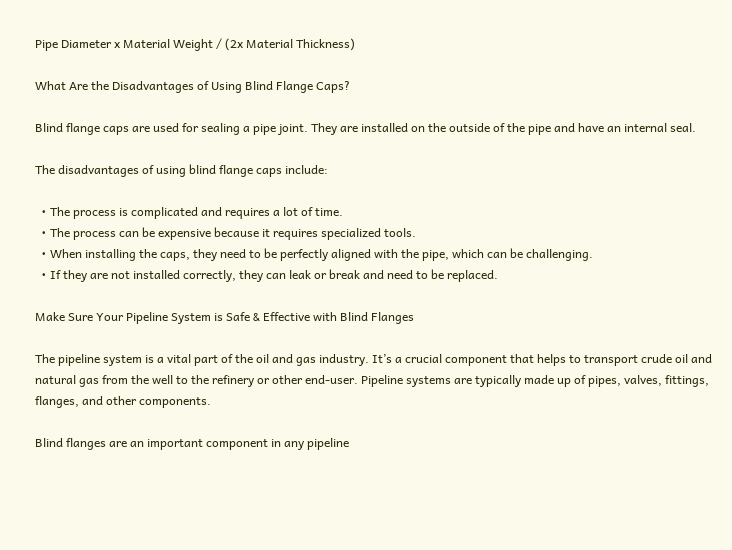Pipe Diameter x Material Weight / (2x Material Thickness)

What Are the Disadvantages of Using Blind Flange Caps?

Blind flange caps are used for sealing a pipe joint. They are installed on the outside of the pipe and have an internal seal.

The disadvantages of using blind flange caps include:

  • The process is complicated and requires a lot of time.
  • The process can be expensive because it requires specialized tools.
  • When installing the caps, they need to be perfectly aligned with the pipe, which can be challenging.
  • If they are not installed correctly, they can leak or break and need to be replaced.

Make Sure Your Pipeline System is Safe & Effective with Blind Flanges

The pipeline system is a vital part of the oil and gas industry. It’s a crucial component that helps to transport crude oil and natural gas from the well to the refinery or other end-user. Pipeline systems are typically made up of pipes, valves, fittings, flanges, and other components.

Blind flanges are an important component in any pipeline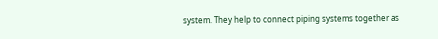system. They help to connect piping systems together as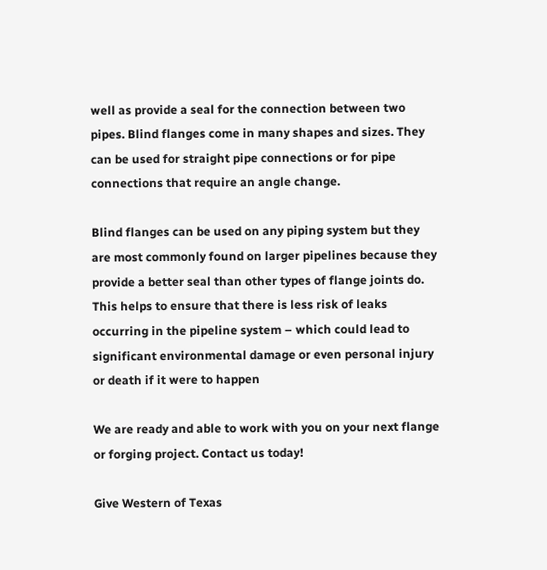well as provide a seal for the connection between two pipes. Blind flanges come in many shapes and sizes. They can be used for straight pipe connections or for pipe connections that require an angle change.

Blind flanges can be used on any piping system but they are most commonly found on larger pipelines because they provide a better seal than other types of flange joints do. This helps to ensure that there is less risk of leaks occurring in the pipeline system – which could lead to significant environmental damage or even personal injury or death if it were to happen

We are ready and able to work with you on your next flange or forging project. Contact us today!

Give Western of Texas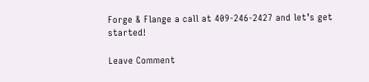Forge & Flange a call at 409-246-2427 and let’s get started!

Leave Comment